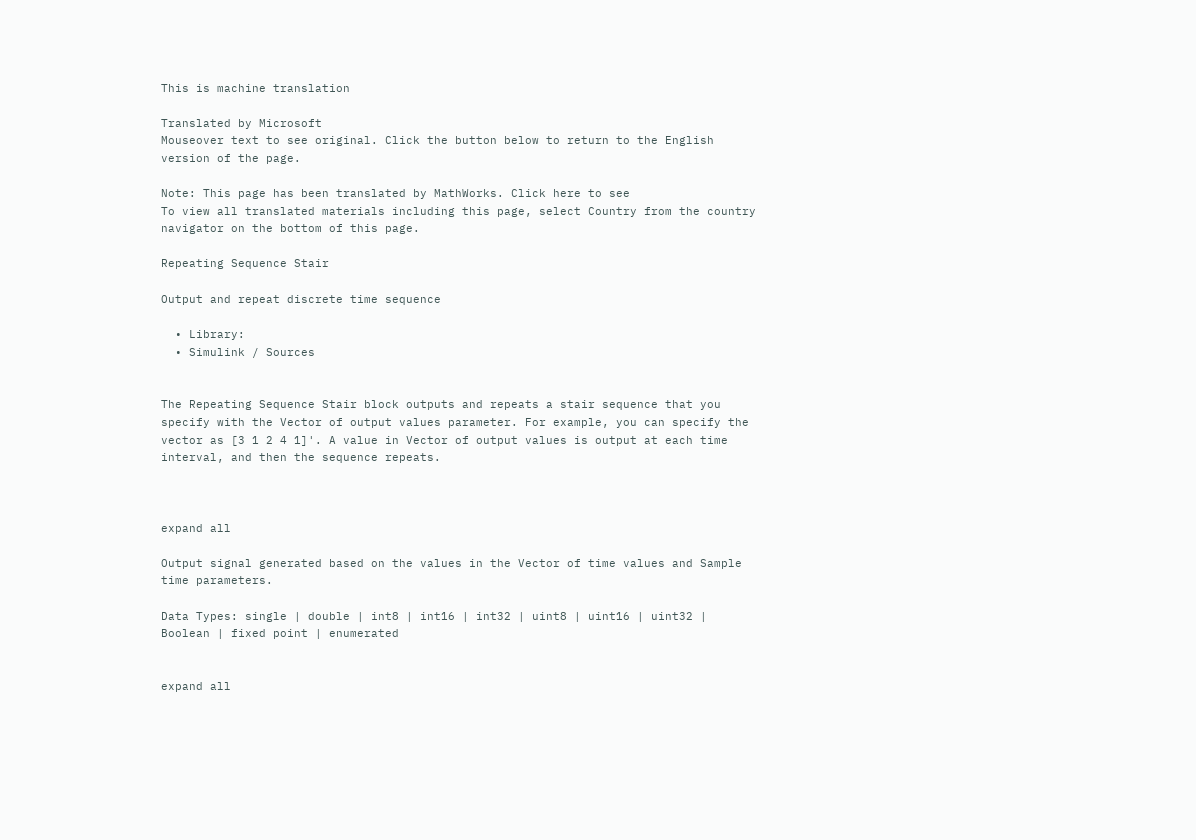This is machine translation

Translated by Microsoft
Mouseover text to see original. Click the button below to return to the English version of the page.

Note: This page has been translated by MathWorks. Click here to see
To view all translated materials including this page, select Country from the country navigator on the bottom of this page.

Repeating Sequence Stair

Output and repeat discrete time sequence

  • Library:
  • Simulink / Sources


The Repeating Sequence Stair block outputs and repeats a stair sequence that you specify with the Vector of output values parameter. For example, you can specify the vector as [3 1 2 4 1]'. A value in Vector of output values is output at each time interval, and then the sequence repeats.



expand all

Output signal generated based on the values in the Vector of time values and Sample time parameters.

Data Types: single | double | int8 | int16 | int32 | uint8 | uint16 | uint32 | Boolean | fixed point | enumerated


expand all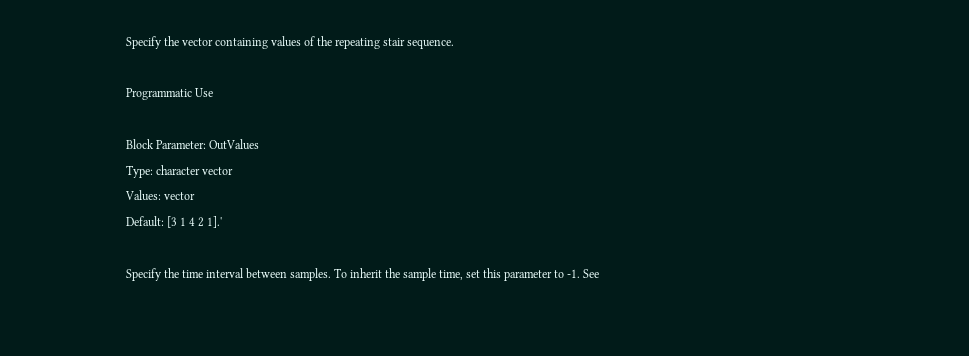Specify the vector containing values of the repeating stair sequence.

Programmatic Use

Block Parameter: OutValues
Type: character vector
Values: vector
Default: [3 1 4 2 1].'

Specify the time interval between samples. To inherit the sample time, set this parameter to -1. See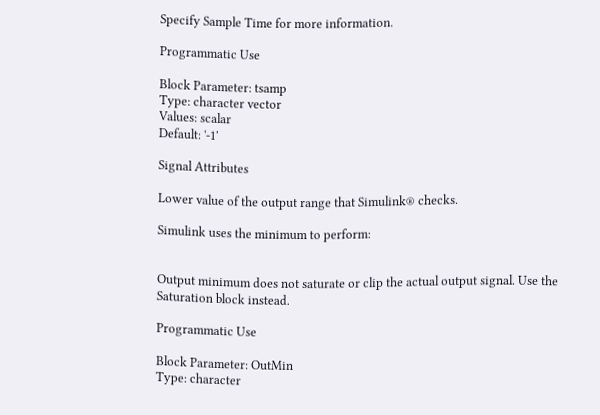Specify Sample Time for more information.

Programmatic Use

Block Parameter: tsamp
Type: character vector
Values: scalar
Default: '-1'

Signal Attributes

Lower value of the output range that Simulink® checks.

Simulink uses the minimum to perform:


Output minimum does not saturate or clip the actual output signal. Use the Saturation block instead.

Programmatic Use

Block Parameter: OutMin
Type: character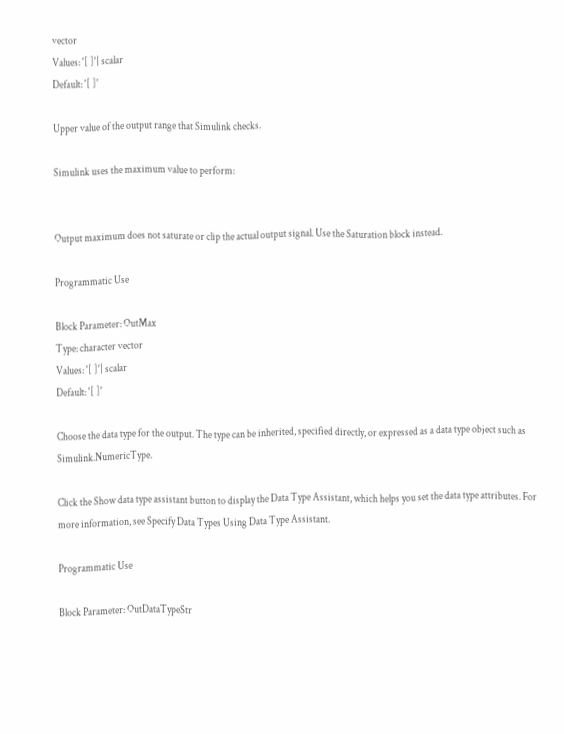vector
Values: '[ ]'| scalar
Default: '[ ]'

Upper value of the output range that Simulink checks.

Simulink uses the maximum value to perform:


Output maximum does not saturate or clip the actual output signal. Use the Saturation block instead.

Programmatic Use

Block Parameter: OutMax
Type: character vector
Values: '[ ]'| scalar
Default: '[ ]'

Choose the data type for the output. The type can be inherited, specified directly, or expressed as a data type object such as Simulink.NumericType.

Click the Show data type assistant button to display the Data Type Assistant, which helps you set the data type attributes. For more information, see Specify Data Types Using Data Type Assistant.

Programmatic Use

Block Parameter: OutDataTypeStr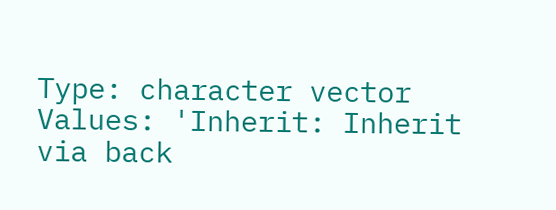Type: character vector
Values: 'Inherit: Inherit via back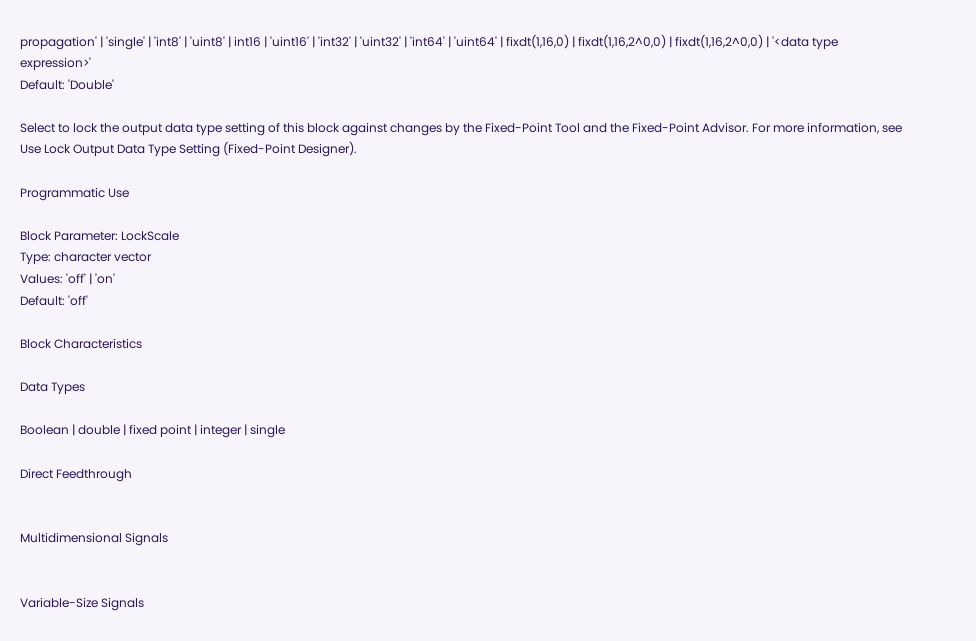propagation' | 'single' | 'int8' | 'uint8' | int16 | 'uint16' | 'int32' | 'uint32' | 'int64' | 'uint64' | fixdt(1,16,0) | fixdt(1,16,2^0,0) | fixdt(1,16,2^0,0) | '<data type expression>'
Default: 'Double'

Select to lock the output data type setting of this block against changes by the Fixed-Point Tool and the Fixed-Point Advisor. For more information, see Use Lock Output Data Type Setting (Fixed-Point Designer).

Programmatic Use

Block Parameter: LockScale
Type: character vector
Values: 'off' | 'on'
Default: 'off'

Block Characteristics

Data Types

Boolean | double | fixed point | integer | single

Direct Feedthrough


Multidimensional Signals


Variable-Size Signals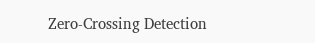Zero-Crossing Detection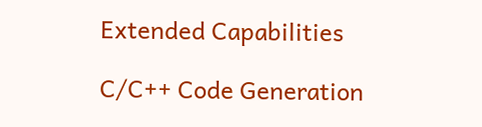Extended Capabilities

C/C++ Code Generation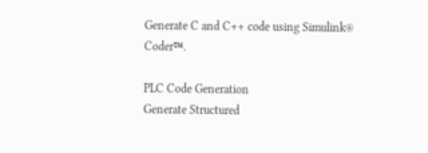Generate C and C++ code using Simulink® Coder™.

PLC Code Generation
Generate Structured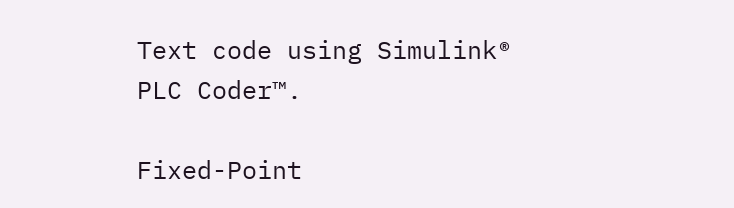Text code using Simulink® PLC Coder™.

Fixed-Point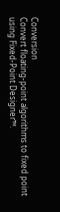Conversion
Convert floating-point algorithms to fixed point using Fixed-Point Designer™.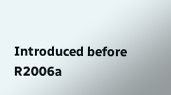Introduced before R2006a